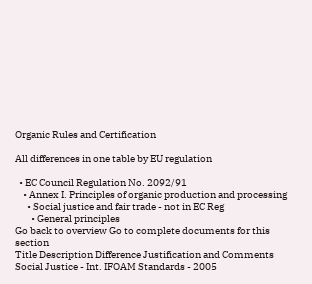Organic Rules and Certification

All differences in one table by EU regulation

  • EC Council Regulation No. 2092/91
    • Annex I. Principles of organic production and processing
      • Social justice and fair trade - not in EC Reg
        • General principles
Go back to overview Go to complete documents for this section
Title Description Difference Justification and Comments
Social Justice - Int. IFOAM Standards - 2005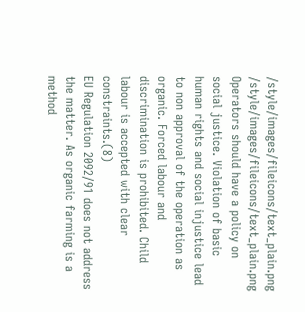/style/images/fileicons/text_plain.png /style/images/fileicons/text_plain.png
Operators should have a policy on social justice. Violation of basic human rights and social injustice lead to non approval of the operation as organic. Forced labour and discrimination is prohibited. Child labour is accepted with clear constraints.(8)
EU Regulation 2092/91 does not address the matter. As organic farming is a method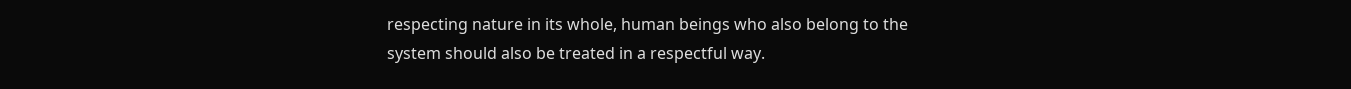respecting nature in its whole, human beings who also belong to the system should also be treated in a respectful way.